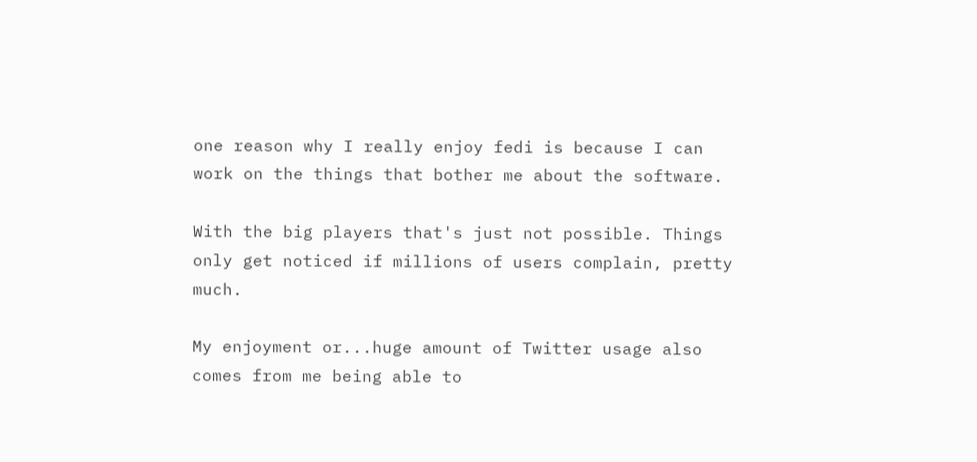one reason why I really enjoy fedi is because I can work on the things that bother me about the software.

With the big players that's just not possible. Things only get noticed if millions of users complain, pretty much.

My enjoyment or...huge amount of Twitter usage also comes from me being able to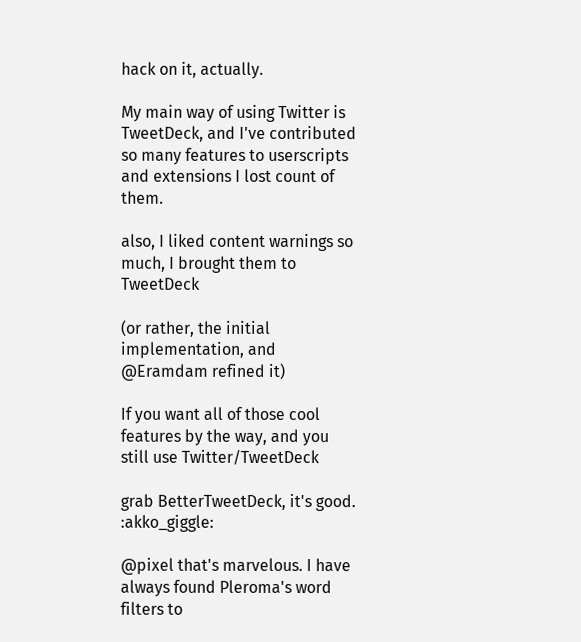hack on it, actually.

My main way of using Twitter is TweetDeck, and I've contributed so many features to userscripts and extensions I lost count of them.

also, I liked content warnings so much, I brought them to TweetDeck

(or rather, the initial implementation, and @Eramdam refined it)

If you want all of those cool features by the way, and you still use Twitter/TweetDeck

grab BetterTweetDeck, it's good. :akko_giggle:

@pixel that's marvelous. I have always found Pleroma's word filters to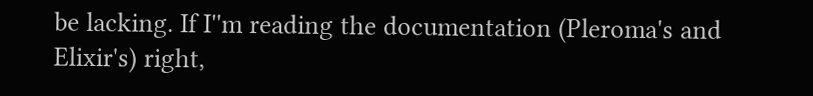be lacking. If I''m reading the documentation (Pleroma's and Elixir's) right,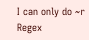I can only do ~r Regex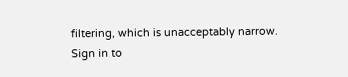filtering, which is unacceptably narrow.
Sign in to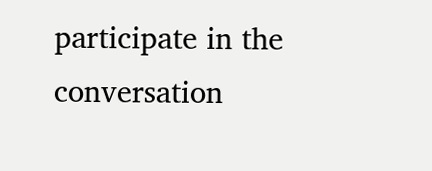participate in the conversation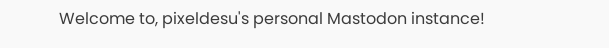Welcome to, pixeldesu's personal Mastodon instance!